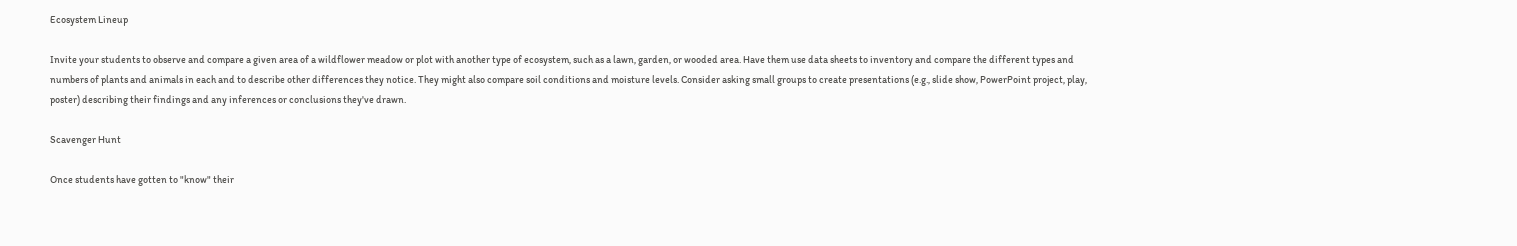Ecosystem Lineup

Invite your students to observe and compare a given area of a wildflower meadow or plot with another type of ecosystem, such as a lawn, garden, or wooded area. Have them use data sheets to inventory and compare the different types and numbers of plants and animals in each and to describe other differences they notice. They might also compare soil conditions and moisture levels. Consider asking small groups to create presentations (e.g., slide show, PowerPoint project, play, poster) describing their findings and any inferences or conclusions they've drawn.

Scavenger Hunt

Once students have gotten to "know" their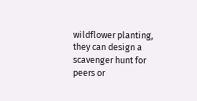wildflower planting, they can design a scavenger hunt for peers or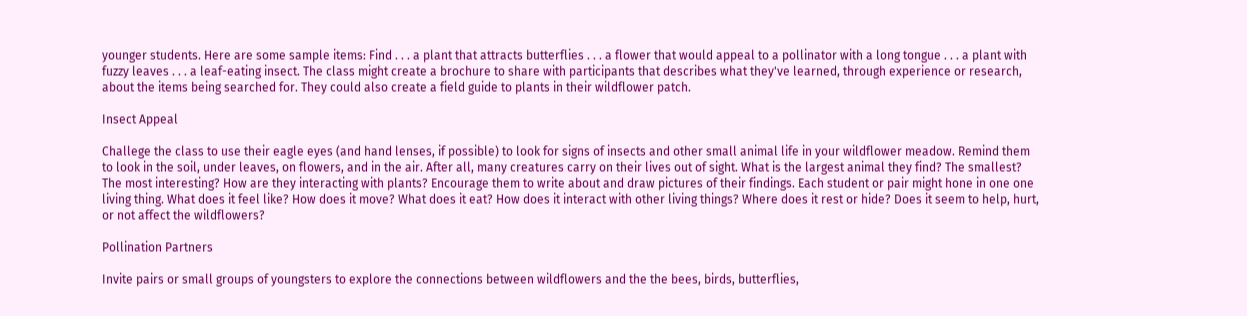younger students. Here are some sample items: Find . . . a plant that attracts butterflies . . . a flower that would appeal to a pollinator with a long tongue . . . a plant with fuzzy leaves . . . a leaf-eating insect. The class might create a brochure to share with participants that describes what they've learned, through experience or research, about the items being searched for. They could also create a field guide to plants in their wildflower patch.

Insect Appeal

Challege the class to use their eagle eyes (and hand lenses, if possible) to look for signs of insects and other small animal life in your wildflower meadow. Remind them to look in the soil, under leaves, on flowers, and in the air. After all, many creatures carry on their lives out of sight. What is the largest animal they find? The smallest? The most interesting? How are they interacting with plants? Encourage them to write about and draw pictures of their findings. Each student or pair might hone in one one living thing. What does it feel like? How does it move? What does it eat? How does it interact with other living things? Where does it rest or hide? Does it seem to help, hurt, or not affect the wildflowers?

Pollination Partners

Invite pairs or small groups of youngsters to explore the connections between wildflowers and the the bees, birds, butterflies,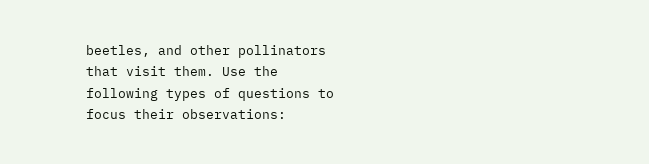beetles, and other pollinators that visit them. Use the following types of questions to focus their observations: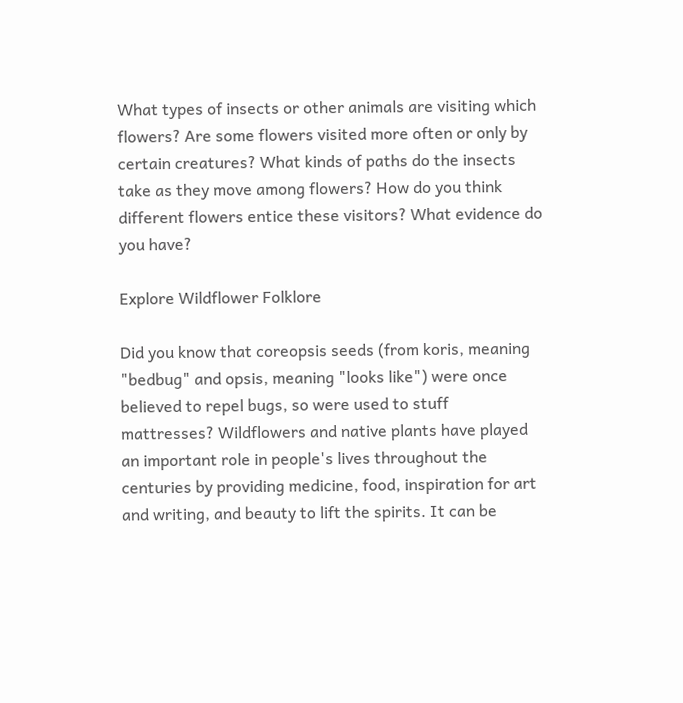What types of insects or other animals are visiting which flowers? Are some flowers visited more often or only by certain creatures? What kinds of paths do the insects take as they move among flowers? How do you think different flowers entice these visitors? What evidence do you have?

Explore Wildflower Folklore

Did you know that coreopsis seeds (from koris, meaning "bedbug" and opsis, meaning "looks like") were once believed to repel bugs, so were used to stuff mattresses? Wildflowers and native plants have played an important role in people's lives throughout the centuries by providing medicine, food, inspiration for art and writing, and beauty to lift the spirits. It can be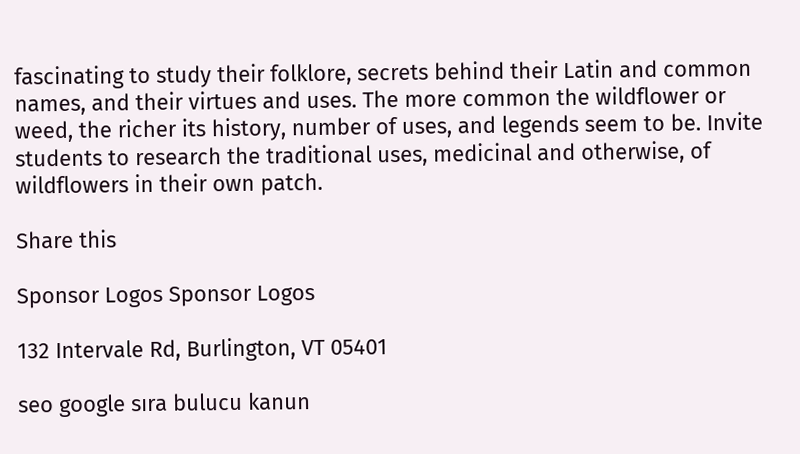fascinating to study their folklore, secrets behind their Latin and common names, and their virtues and uses. The more common the wildflower or weed, the richer its history, number of uses, and legends seem to be. Invite students to research the traditional uses, medicinal and otherwise, of wildflowers in their own patch.

Share this

Sponsor Logos Sponsor Logos

132 Intervale Rd, Burlington, VT 05401

seo google sıra bulucu kanun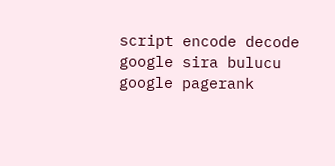script encode decode google sira bulucu google pagerank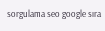sorgulama seo google sıra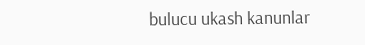bulucu ukash kanunlar